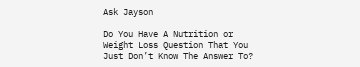Ask Jayson

Do You Have A Nutrition or Weight Loss Question That You Just Don’t Know The Answer To?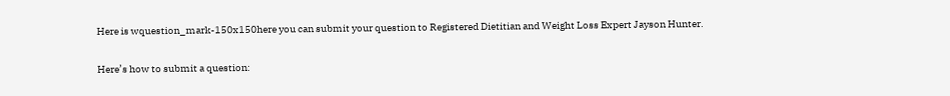Here is wquestion_mark-150x150here you can submit your question to Registered Dietitian and Weight Loss Expert Jayson Hunter.

Here’s how to submit a question: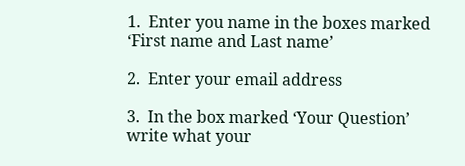1.  Enter you name in the boxes marked ‘First name and Last name’

2.  Enter your email address

3.  In the box marked ‘Your Question’ write what your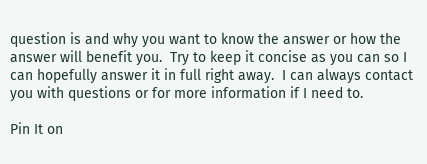question is and why you want to know the answer or how the answer will benefit you.  Try to keep it concise as you can so I can hopefully answer it in full right away.  I can always contact you with questions or for more information if I need to.

Pin It on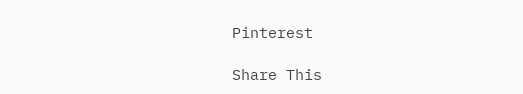Pinterest

Share This